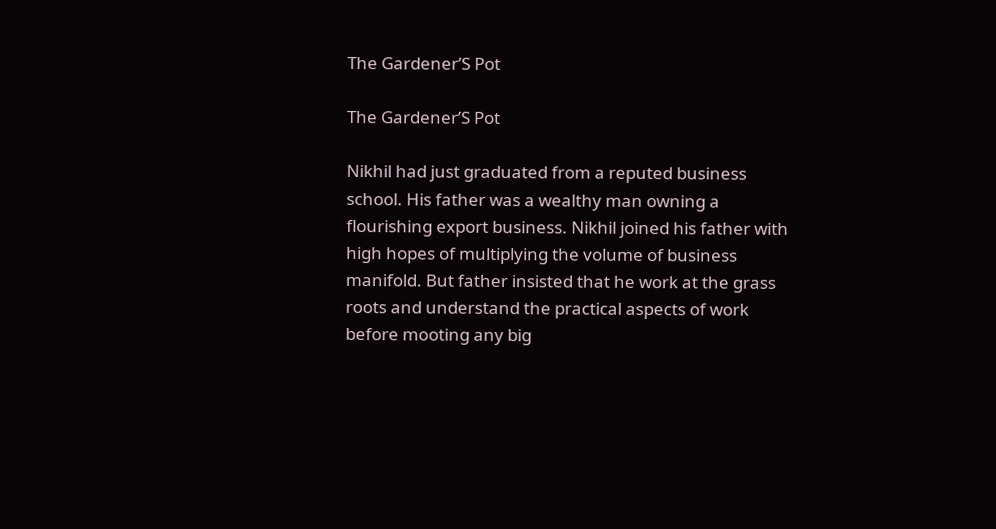The Gardener’S Pot

The Gardener’S Pot

Nikhil had just graduated from a reputed business school. His father was a wealthy man owning a flourishing export business. Nikhil joined his father with high hopes of multiplying the volume of business manifold. But father insisted that he work at the grass roots and understand the practical aspects of work before mooting any big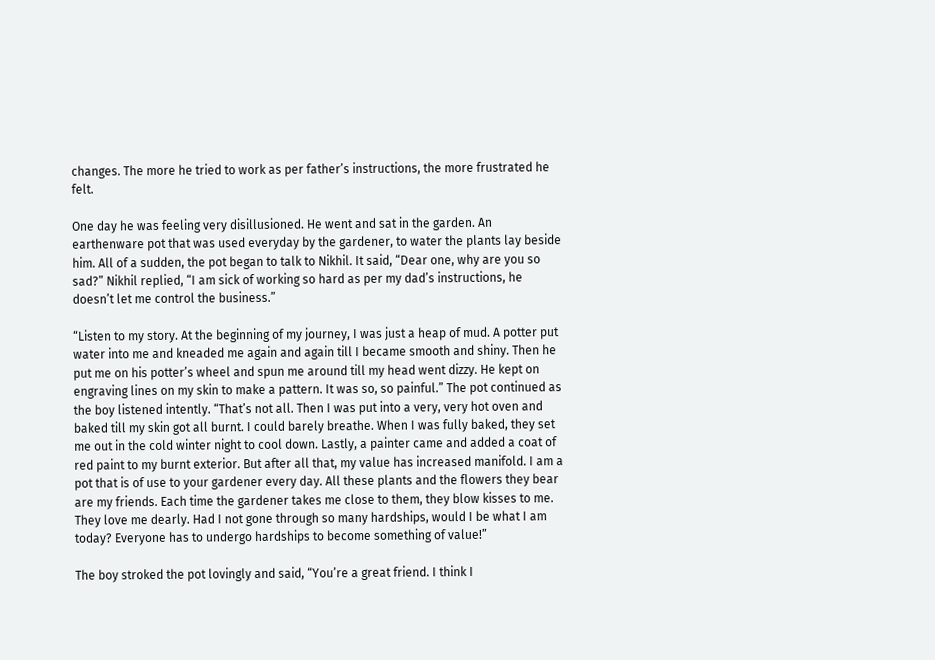changes. The more he tried to work as per father’s instructions, the more frustrated he felt.

One day he was feeling very disillusioned. He went and sat in the garden. An earthenware pot that was used everyday by the gardener, to water the plants lay beside him. All of a sudden, the pot began to talk to Nikhil. It said, “Dear one, why are you so sad?” Nikhil replied, “I am sick of working so hard as per my dad’s instructions, he doesn’t let me control the business.”

“Listen to my story. At the beginning of my journey, I was just a heap of mud. A potter put water into me and kneaded me again and again till I became smooth and shiny. Then he put me on his potter’s wheel and spun me around till my head went dizzy. He kept on engraving lines on my skin to make a pattern. It was so, so painful.” The pot continued as the boy listened intently. “That’s not all. Then I was put into a very, very hot oven and baked till my skin got all burnt. I could barely breathe. When I was fully baked, they set me out in the cold winter night to cool down. Lastly, a painter came and added a coat of red paint to my burnt exterior. But after all that, my value has increased manifold. I am a pot that is of use to your gardener every day. All these plants and the flowers they bear are my friends. Each time the gardener takes me close to them, they blow kisses to me. They love me dearly. Had I not gone through so many hardships, would I be what I am today? Everyone has to undergo hardships to become something of value!”

The boy stroked the pot lovingly and said, “You’re a great friend. I think I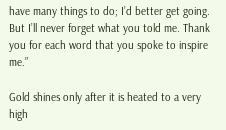have many things to do; I’d better get going. But I’ll never forget what you told me. Thank you for each word that you spoke to inspire me.”

Gold shines only after it is heated to a very high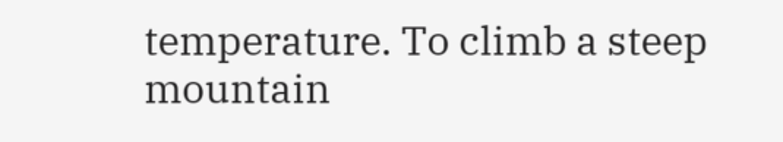temperature. To climb a steep mountain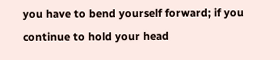you have to bend yourself forward; if you continue to hold your head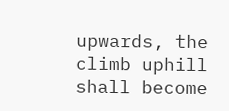upwards, the climb uphill shall become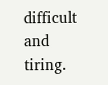difficult and tiring.